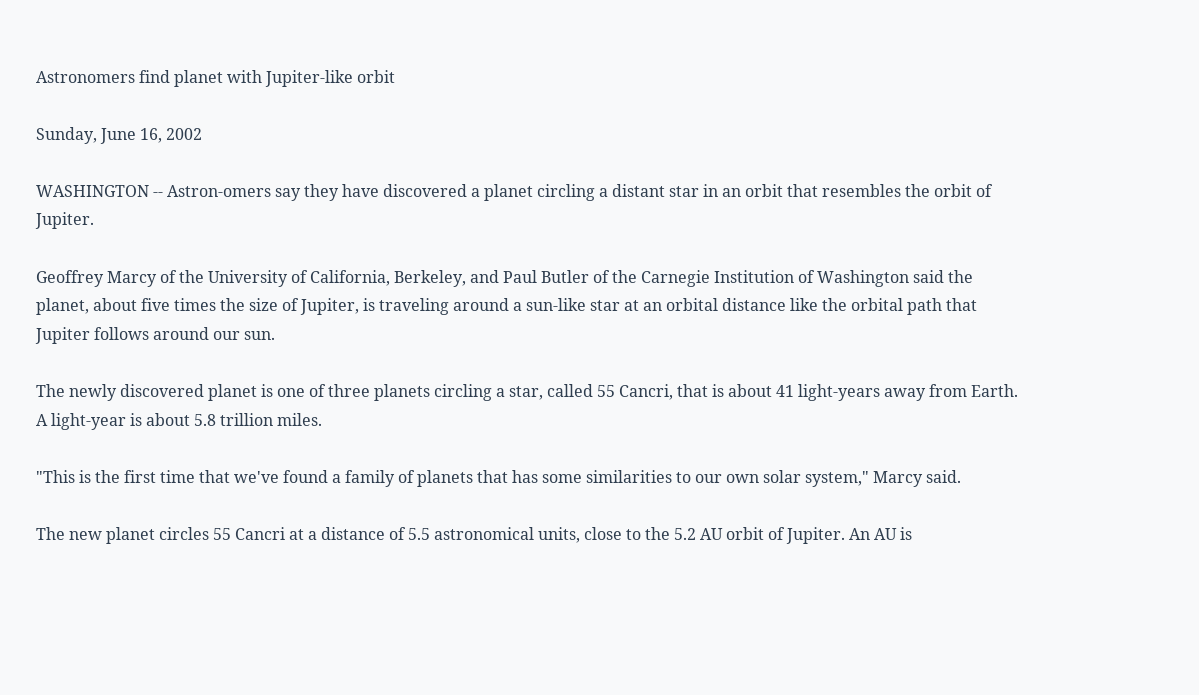Astronomers find planet with Jupiter-like orbit

Sunday, June 16, 2002

WASHINGTON -- Astron-omers say they have discovered a planet circling a distant star in an orbit that resembles the orbit of Jupiter.

Geoffrey Marcy of the University of California, Berkeley, and Paul Butler of the Carnegie Institution of Washington said the planet, about five times the size of Jupiter, is traveling around a sun-like star at an orbital distance like the orbital path that Jupiter follows around our sun.

The newly discovered planet is one of three planets circling a star, called 55 Cancri, that is about 41 light-years away from Earth. A light-year is about 5.8 trillion miles.

"This is the first time that we've found a family of planets that has some similarities to our own solar system," Marcy said.

The new planet circles 55 Cancri at a distance of 5.5 astronomical units, close to the 5.2 AU orbit of Jupiter. An AU is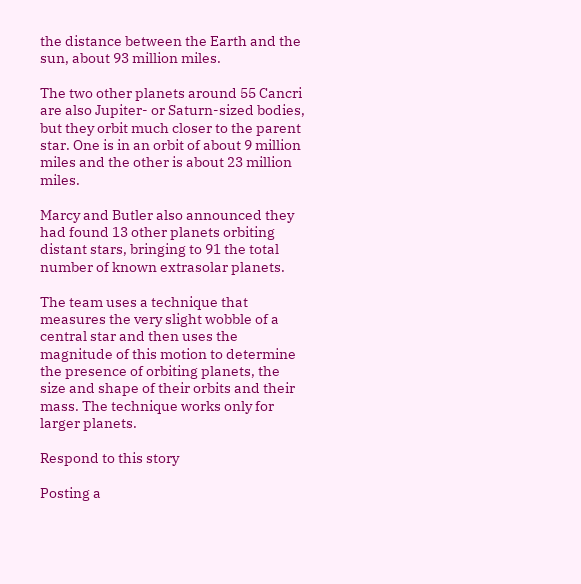the distance between the Earth and the sun, about 93 million miles.

The two other planets around 55 Cancri are also Jupiter- or Saturn-sized bodies, but they orbit much closer to the parent star. One is in an orbit of about 9 million miles and the other is about 23 million miles.

Marcy and Butler also announced they had found 13 other planets orbiting distant stars, bringing to 91 the total number of known extrasolar planets.

The team uses a technique that measures the very slight wobble of a central star and then uses the magnitude of this motion to determine the presence of orbiting planets, the size and shape of their orbits and their mass. The technique works only for larger planets.

Respond to this story

Posting a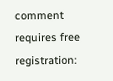comment requires free registration: